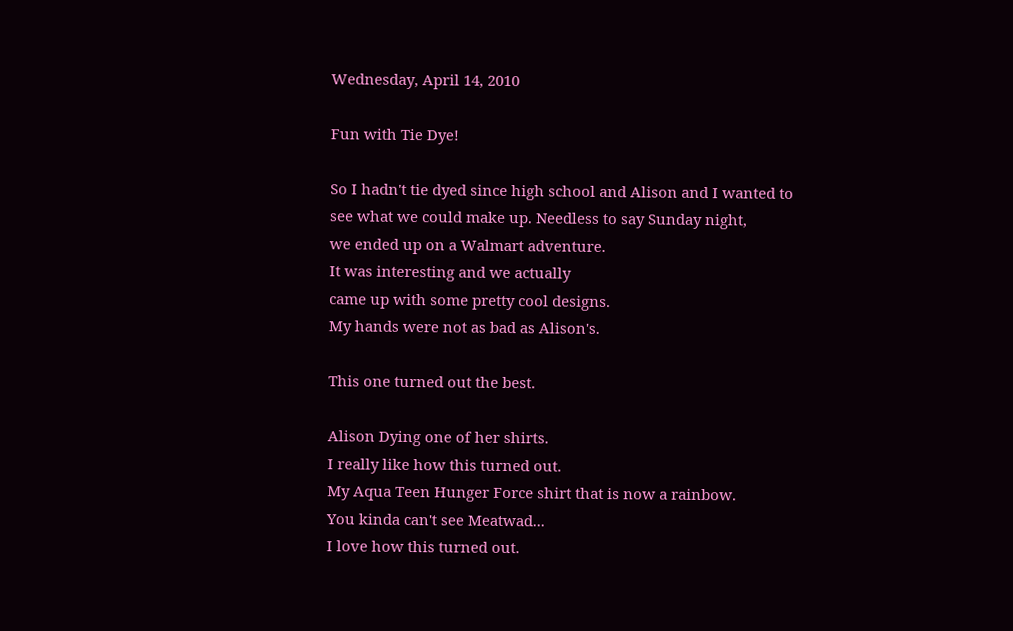Wednesday, April 14, 2010

Fun with Tie Dye!

So I hadn't tie dyed since high school and Alison and I wanted to
see what we could make up. Needless to say Sunday night,
we ended up on a Walmart adventure.
It was interesting and we actually
came up with some pretty cool designs.
My hands were not as bad as Alison's.

This one turned out the best.

Alison Dying one of her shirts.
I really like how this turned out.
My Aqua Teen Hunger Force shirt that is now a rainbow.
You kinda can't see Meatwad...
I love how this turned out.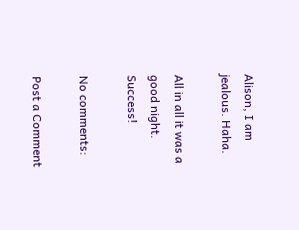Alison, I am jealous. Haha.

All in all it was a good night. Success!

No comments:

Post a Comment